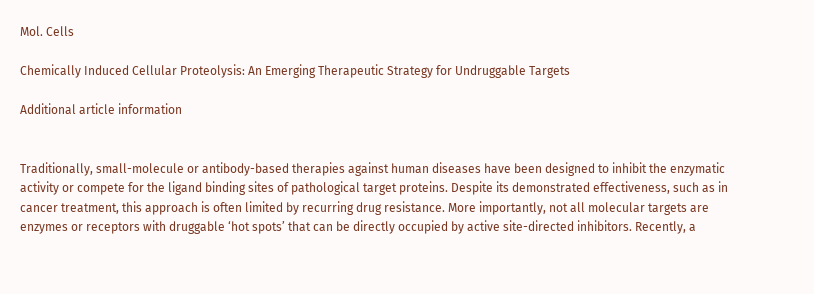Mol. Cells

Chemically Induced Cellular Proteolysis: An Emerging Therapeutic Strategy for Undruggable Targets

Additional article information


Traditionally, small-molecule or antibody-based therapies against human diseases have been designed to inhibit the enzymatic activity or compete for the ligand binding sites of pathological target proteins. Despite its demonstrated effectiveness, such as in cancer treatment, this approach is often limited by recurring drug resistance. More importantly, not all molecular targets are enzymes or receptors with druggable ‘hot spots’ that can be directly occupied by active site-directed inhibitors. Recently, a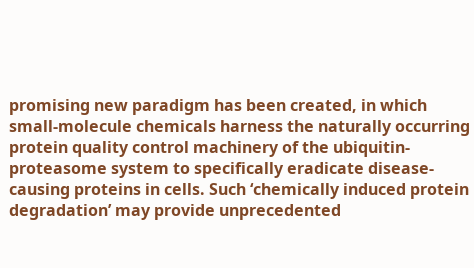promising new paradigm has been created, in which small-molecule chemicals harness the naturally occurring protein quality control machinery of the ubiquitin-proteasome system to specifically eradicate disease-causing proteins in cells. Such ‘chemically induced protein degradation’ may provide unprecedented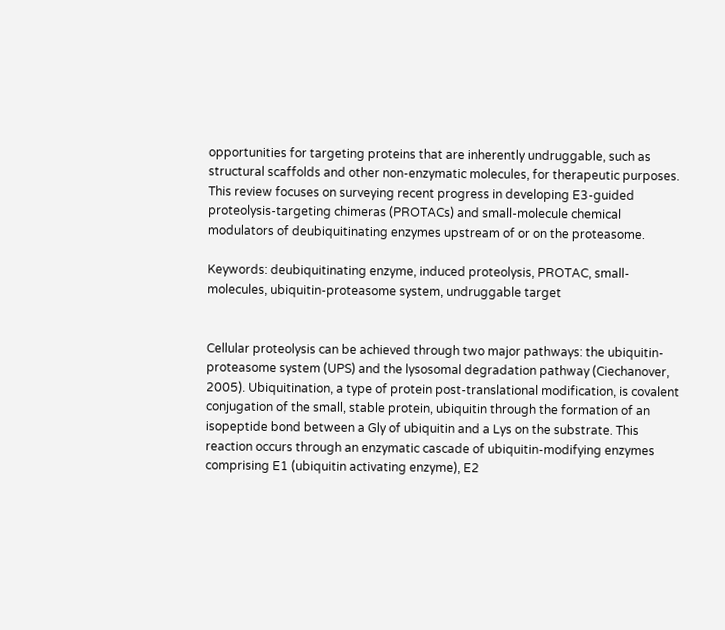opportunities for targeting proteins that are inherently undruggable, such as structural scaffolds and other non-enzymatic molecules, for therapeutic purposes. This review focuses on surveying recent progress in developing E3-guided proteolysis-targeting chimeras (PROTACs) and small-molecule chemical modulators of deubiquitinating enzymes upstream of or on the proteasome.

Keywords: deubiquitinating enzyme, induced proteolysis, PROTAC, small-molecules, ubiquitin-proteasome system, undruggable target


Cellular proteolysis can be achieved through two major pathways: the ubiquitin-proteasome system (UPS) and the lysosomal degradation pathway (Ciechanover, 2005). Ubiquitination, a type of protein post-translational modification, is covalent conjugation of the small, stable protein, ubiquitin through the formation of an isopeptide bond between a Gly of ubiquitin and a Lys on the substrate. This reaction occurs through an enzymatic cascade of ubiquitin-modifying enzymes comprising E1 (ubiquitin activating enzyme), E2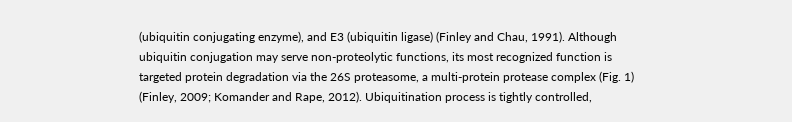(ubiquitin conjugating enzyme), and E3 (ubiquitin ligase) (Finley and Chau, 1991). Although ubiquitin conjugation may serve non-proteolytic functions, its most recognized function is targeted protein degradation via the 26S proteasome, a multi-protein protease complex (Fig. 1) (Finley, 2009; Komander and Rape, 2012). Ubiquitination process is tightly controlled,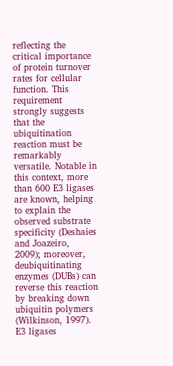reflecting the critical importance of protein turnover rates for cellular function. This requirement strongly suggests that the ubiquitination reaction must be remarkably versatile. Notable in this context, more than 600 E3 ligases are known, helping to explain the observed substrate specificity (Deshaies and Joazeiro, 2009); moreover, deubiquitinating enzymes (DUBs) can reverse this reaction by breaking down ubiquitin polymers (Wilkinson, 1997). E3 ligases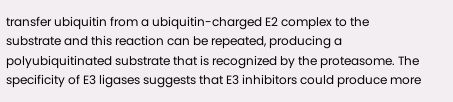transfer ubiquitin from a ubiquitin-charged E2 complex to the substrate and this reaction can be repeated, producing a polyubiquitinated substrate that is recognized by the proteasome. The specificity of E3 ligases suggests that E3 inhibitors could produce more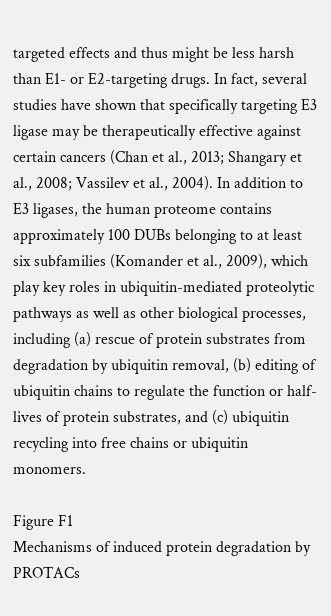targeted effects and thus might be less harsh than E1- or E2-targeting drugs. In fact, several studies have shown that specifically targeting E3 ligase may be therapeutically effective against certain cancers (Chan et al., 2013; Shangary et al., 2008; Vassilev et al., 2004). In addition to E3 ligases, the human proteome contains approximately 100 DUBs belonging to at least six subfamilies (Komander et al., 2009), which play key roles in ubiquitin-mediated proteolytic pathways as well as other biological processes, including (a) rescue of protein substrates from degradation by ubiquitin removal, (b) editing of ubiquitin chains to regulate the function or half-lives of protein substrates, and (c) ubiquitin recycling into free chains or ubiquitin monomers.

Figure F1
Mechanisms of induced protein degradation by PROTACs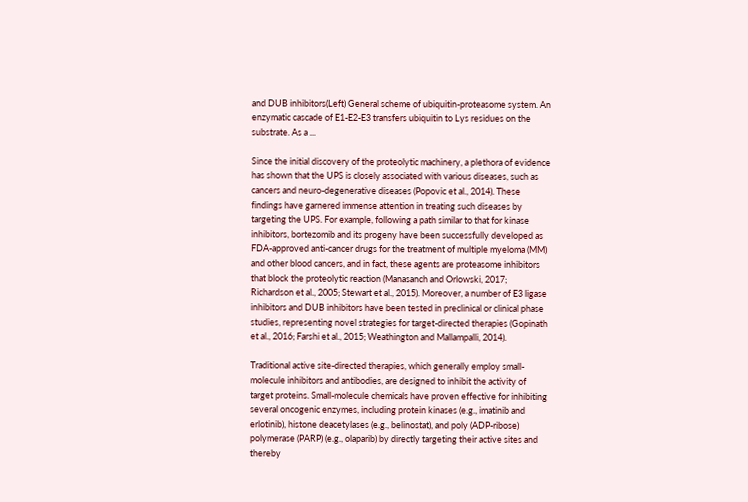and DUB inhibitors(Left) General scheme of ubiquitin-proteasome system. An enzymatic cascade of E1-E2-E3 transfers ubiquitin to Lys residues on the substrate. As a ...

Since the initial discovery of the proteolytic machinery, a plethora of evidence has shown that the UPS is closely associated with various diseases, such as cancers and neuro-degenerative diseases (Popovic et al., 2014). These findings have garnered immense attention in treating such diseases by targeting the UPS. For example, following a path similar to that for kinase inhibitors, bortezomib and its progeny have been successfully developed as FDA-approved anti-cancer drugs for the treatment of multiple myeloma (MM) and other blood cancers, and in fact, these agents are proteasome inhibitors that block the proteolytic reaction (Manasanch and Orlowski, 2017; Richardson et al., 2005; Stewart et al., 2015). Moreover, a number of E3 ligase inhibitors and DUB inhibitors have been tested in preclinical or clinical phase studies, representing novel strategies for target-directed therapies (Gopinath et al., 2016; Farshi et al., 2015; Weathington and Mallampalli, 2014).

Traditional active site-directed therapies, which generally employ small-molecule inhibitors and antibodies, are designed to inhibit the activity of target proteins. Small-molecule chemicals have proven effective for inhibiting several oncogenic enzymes, including protein kinases (e.g., imatinib and erlotinib), histone deacetylases (e.g., belinostat), and poly (ADP-ribose) polymerase (PARP) (e.g., olaparib) by directly targeting their active sites and thereby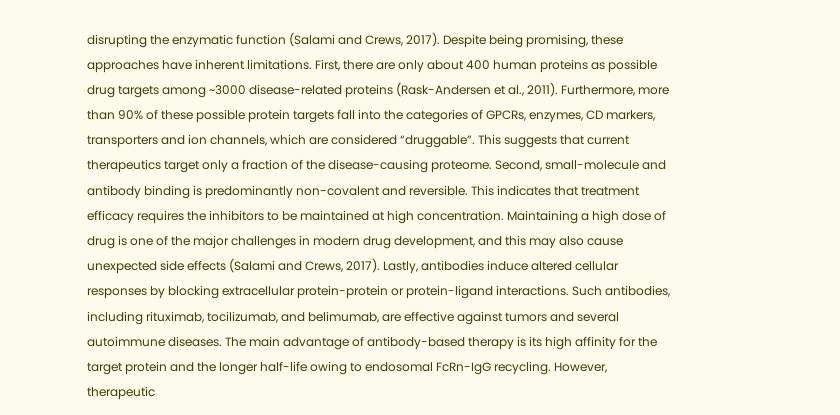disrupting the enzymatic function (Salami and Crews, 2017). Despite being promising, these approaches have inherent limitations. First, there are only about 400 human proteins as possible drug targets among ~3000 disease-related proteins (Rask-Andersen et al., 2011). Furthermore, more than 90% of these possible protein targets fall into the categories of GPCRs, enzymes, CD markers, transporters and ion channels, which are considered “druggable”. This suggests that current therapeutics target only a fraction of the disease-causing proteome. Second, small-molecule and antibody binding is predominantly non-covalent and reversible. This indicates that treatment efficacy requires the inhibitors to be maintained at high concentration. Maintaining a high dose of drug is one of the major challenges in modern drug development, and this may also cause unexpected side effects (Salami and Crews, 2017). Lastly, antibodies induce altered cellular responses by blocking extracellular protein-protein or protein-ligand interactions. Such antibodies, including rituximab, tocilizumab, and belimumab, are effective against tumors and several autoimmune diseases. The main advantage of antibody-based therapy is its high affinity for the target protein and the longer half-life owing to endosomal FcRn-IgG recycling. However, therapeutic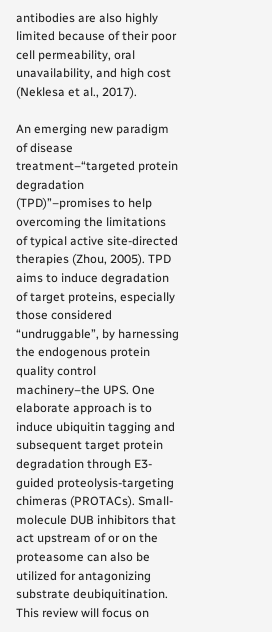antibodies are also highly limited because of their poor cell permeability, oral unavailability, and high cost (Neklesa et al., 2017).

An emerging new paradigm of disease treatment–“targeted protein degradation (TPD)”–promises to help overcoming the limitations of typical active site-directed therapies (Zhou, 2005). TPD aims to induce degradation of target proteins, especially those considered “undruggable”, by harnessing the endogenous protein quality control machinery–the UPS. One elaborate approach is to induce ubiquitin tagging and subsequent target protein degradation through E3-guided proteolysis-targeting chimeras (PROTACs). Small-molecule DUB inhibitors that act upstream of or on the proteasome can also be utilized for antagonizing substrate deubiquitination. This review will focus on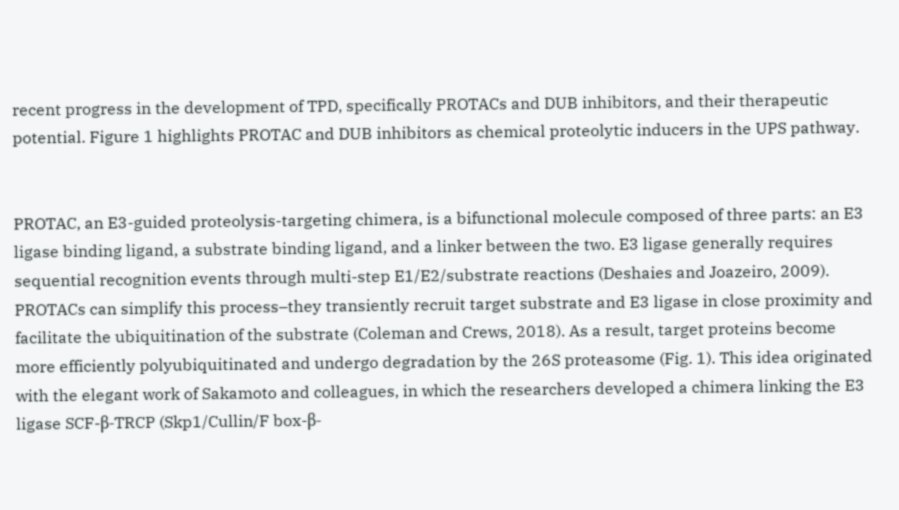recent progress in the development of TPD, specifically PROTACs and DUB inhibitors, and their therapeutic potential. Figure 1 highlights PROTAC and DUB inhibitors as chemical proteolytic inducers in the UPS pathway.


PROTAC, an E3-guided proteolysis-targeting chimera, is a bifunctional molecule composed of three parts: an E3 ligase binding ligand, a substrate binding ligand, and a linker between the two. E3 ligase generally requires sequential recognition events through multi-step E1/E2/substrate reactions (Deshaies and Joazeiro, 2009). PROTACs can simplify this process–they transiently recruit target substrate and E3 ligase in close proximity and facilitate the ubiquitination of the substrate (Coleman and Crews, 2018). As a result, target proteins become more efficiently polyubiquitinated and undergo degradation by the 26S proteasome (Fig. 1). This idea originated with the elegant work of Sakamoto and colleagues, in which the researchers developed a chimera linking the E3 ligase SCF-β-TRCP (Skp1/Cullin/F box-β-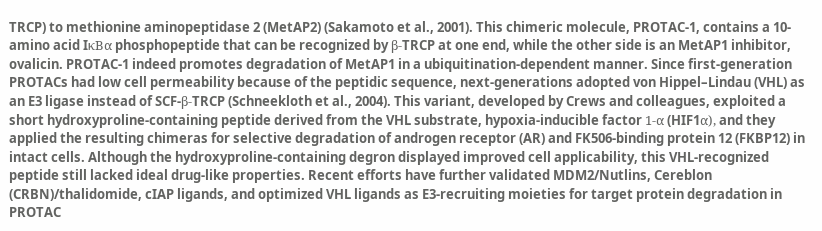TRCP) to methionine aminopeptidase 2 (MetAP2) (Sakamoto et al., 2001). This chimeric molecule, PROTAC-1, contains a 10-amino acid IκBα phosphopeptide that can be recognized by β-TRCP at one end, while the other side is an MetAP1 inhibitor, ovalicin. PROTAC-1 indeed promotes degradation of MetAP1 in a ubiquitination-dependent manner. Since first-generation PROTACs had low cell permeability because of the peptidic sequence, next-generations adopted von Hippel–Lindau (VHL) as an E3 ligase instead of SCF-β-TRCP (Schneekloth et al., 2004). This variant, developed by Crews and colleagues, exploited a short hydroxyproline-containing peptide derived from the VHL substrate, hypoxia-inducible factor 1-α (HIF1α), and they applied the resulting chimeras for selective degradation of androgen receptor (AR) and FK506-binding protein 12 (FKBP12) in intact cells. Although the hydroxyproline-containing degron displayed improved cell applicability, this VHL-recognized peptide still lacked ideal drug-like properties. Recent efforts have further validated MDM2/Nutlins, Cereblon (CRBN)/thalidomide, cIAP ligands, and optimized VHL ligands as E3-recruiting moieties for target protein degradation in PROTAC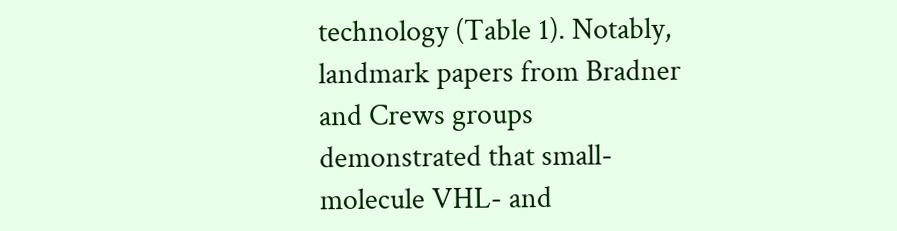technology (Table 1). Notably, landmark papers from Bradner and Crews groups demonstrated that small-molecule VHL- and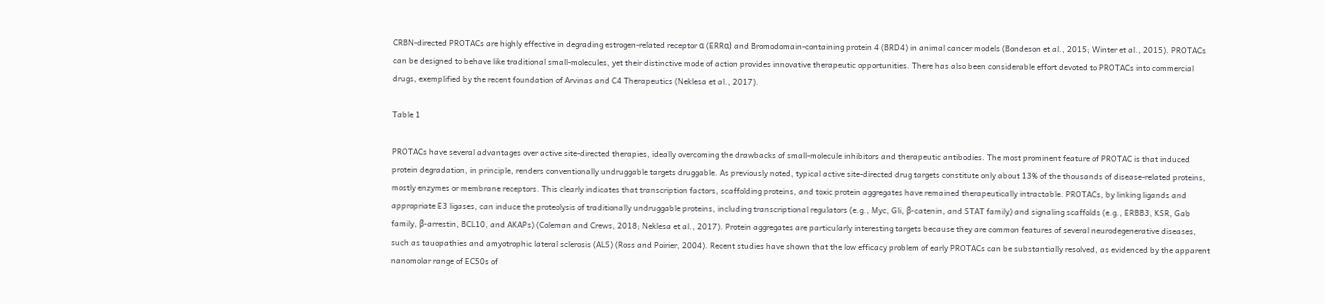CRBN-directed PROTACs are highly effective in degrading estrogen-related receptor α (ERRα) and Bromodomain-containing protein 4 (BRD4) in animal cancer models (Bondeson et al., 2015; Winter et al., 2015). PROTACs can be designed to behave like traditional small-molecules, yet their distinctive mode of action provides innovative therapeutic opportunities. There has also been considerable effort devoted to PROTACs into commercial drugs, exemplified by the recent foundation of Arvinas and C4 Therapeutics (Neklesa et al., 2017).

Table 1

PROTACs have several advantages over active site-directed therapies, ideally overcoming the drawbacks of small-molecule inhibitors and therapeutic antibodies. The most prominent feature of PROTAC is that induced protein degradation, in principle, renders conventionally undruggable targets druggable. As previously noted, typical active site-directed drug targets constitute only about 13% of the thousands of disease-related proteins, mostly enzymes or membrane receptors. This clearly indicates that transcription factors, scaffolding proteins, and toxic protein aggregates have remained therapeutically intractable. PROTACs, by linking ligands and appropriate E3 ligases, can induce the proteolysis of traditionally undruggable proteins, including transcriptional regulators (e.g., Myc, Gli, β-catenin, and STAT family) and signaling scaffolds (e.g., ERBB3, KSR, Gab family, β-arrestin, BCL10, and AKAPs) (Coleman and Crews, 2018; Neklesa et al., 2017). Protein aggregates are particularly interesting targets because they are common features of several neurodegenerative diseases, such as tauopathies and amyotrophic lateral sclerosis (ALS) (Ross and Poirier, 2004). Recent studies have shown that the low efficacy problem of early PROTACs can be substantially resolved, as evidenced by the apparent nanomolar range of EC50s of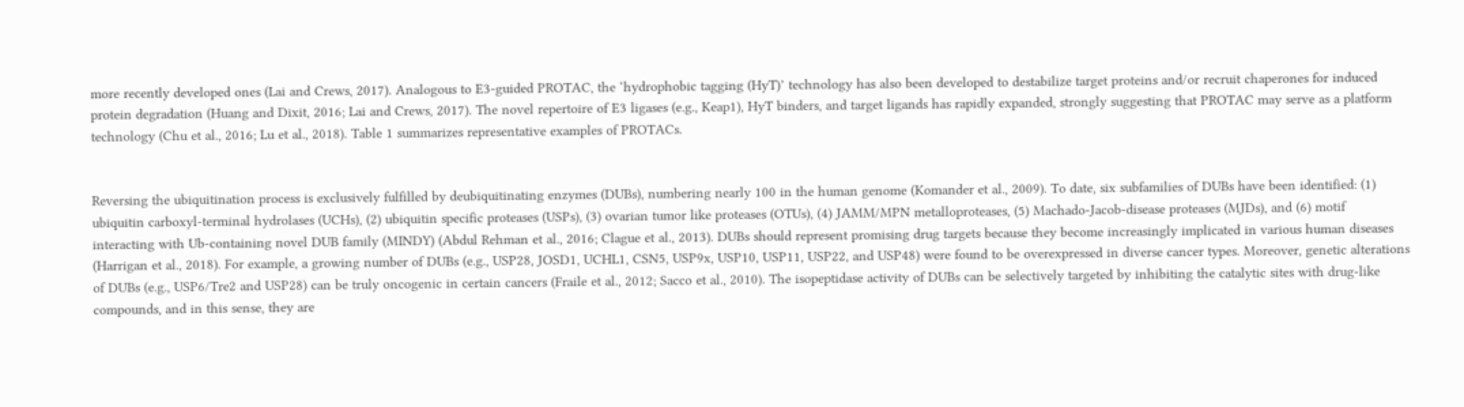more recently developed ones (Lai and Crews, 2017). Analogous to E3-guided PROTAC, the ‘hydrophobic tagging (HyT)’ technology has also been developed to destabilize target proteins and/or recruit chaperones for induced protein degradation (Huang and Dixit, 2016; Lai and Crews, 2017). The novel repertoire of E3 ligases (e.g., Keap1), HyT binders, and target ligands has rapidly expanded, strongly suggesting that PROTAC may serve as a platform technology (Chu et al., 2016; Lu et al., 2018). Table 1 summarizes representative examples of PROTACs.


Reversing the ubiquitination process is exclusively fulfilled by deubiquitinating enzymes (DUBs), numbering nearly 100 in the human genome (Komander et al., 2009). To date, six subfamilies of DUBs have been identified: (1) ubiquitin carboxyl-terminal hydrolases (UCHs), (2) ubiquitin specific proteases (USPs), (3) ovarian tumor like proteases (OTUs), (4) JAMM/MPN metalloproteases, (5) Machado-Jacob-disease proteases (MJDs), and (6) motif interacting with Ub-containing novel DUB family (MINDY) (Abdul Rehman et al., 2016; Clague et al., 2013). DUBs should represent promising drug targets because they become increasingly implicated in various human diseases (Harrigan et al., 2018). For example, a growing number of DUBs (e.g., USP28, JOSD1, UCHL1, CSN5, USP9x, USP10, USP11, USP22, and USP48) were found to be overexpressed in diverse cancer types. Moreover, genetic alterations of DUBs (e.g., USP6/Tre2 and USP28) can be truly oncogenic in certain cancers (Fraile et al., 2012; Sacco et al., 2010). The isopeptidase activity of DUBs can be selectively targeted by inhibiting the catalytic sites with drug-like compounds, and in this sense, they are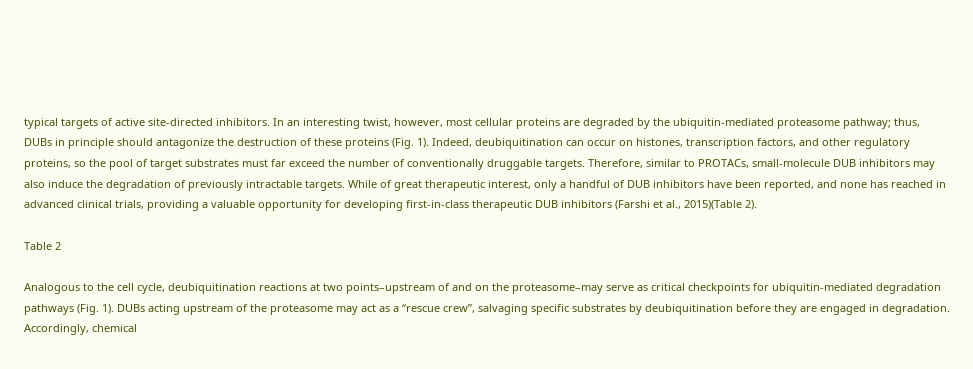typical targets of active site-directed inhibitors. In an interesting twist, however, most cellular proteins are degraded by the ubiquitin-mediated proteasome pathway; thus, DUBs in principle should antagonize the destruction of these proteins (Fig. 1). Indeed, deubiquitination can occur on histones, transcription factors, and other regulatory proteins, so the pool of target substrates must far exceed the number of conventionally druggable targets. Therefore, similar to PROTACs, small-molecule DUB inhibitors may also induce the degradation of previously intractable targets. While of great therapeutic interest, only a handful of DUB inhibitors have been reported, and none has reached in advanced clinical trials, providing a valuable opportunity for developing first-in-class therapeutic DUB inhibitors (Farshi et al., 2015)(Table 2).

Table 2

Analogous to the cell cycle, deubiquitination reactions at two points–upstream of and on the proteasome–may serve as critical checkpoints for ubiquitin-mediated degradation pathways (Fig. 1). DUBs acting upstream of the proteasome may act as a “rescue crew”, salvaging specific substrates by deubiquitination before they are engaged in degradation. Accordingly, chemical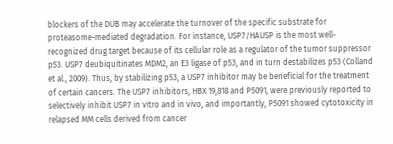blockers of the DUB may accelerate the turnover of the specific substrate for proteasome-mediated degradation. For instance, USP7/HAUSP is the most well-recognized drug target because of its cellular role as a regulator of the tumor suppressor p53. USP7 deubiquitinates MDM2, an E3 ligase of p53, and in turn destabilizes p53 (Colland et al., 2009). Thus, by stabilizing p53, a USP7 inhibitor may be beneficial for the treatment of certain cancers. The USP7 inhibitors, HBX 19,818 and P5091, were previously reported to selectively inhibit USP7 in vitro and in vivo, and importantly, P5091 showed cytotoxicity in relapsed MM cells derived from cancer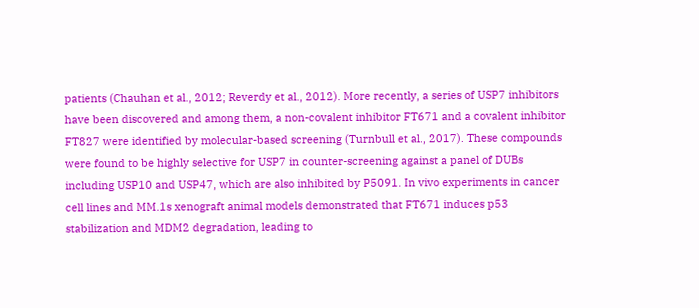patients (Chauhan et al., 2012; Reverdy et al., 2012). More recently, a series of USP7 inhibitors have been discovered and among them, a non-covalent inhibitor FT671 and a covalent inhibitor FT827 were identified by molecular-based screening (Turnbull et al., 2017). These compounds were found to be highly selective for USP7 in counter-screening against a panel of DUBs including USP10 and USP47, which are also inhibited by P5091. In vivo experiments in cancer cell lines and MM.1s xenograft animal models demonstrated that FT671 induces p53 stabilization and MDM2 degradation, leading to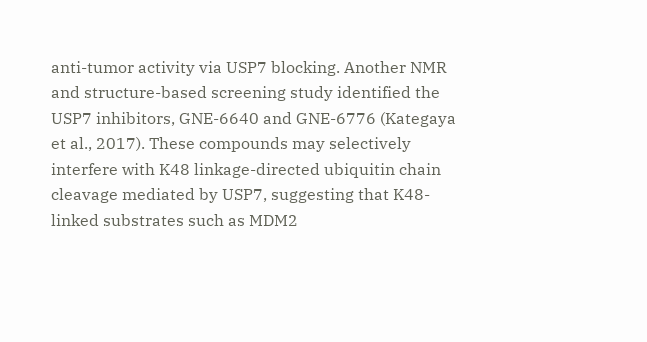anti-tumor activity via USP7 blocking. Another NMR and structure-based screening study identified the USP7 inhibitors, GNE-6640 and GNE-6776 (Kategaya et al., 2017). These compounds may selectively interfere with K48 linkage-directed ubiquitin chain cleavage mediated by USP7, suggesting that K48-linked substrates such as MDM2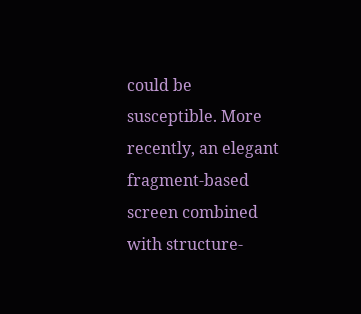could be susceptible. More recently, an elegant fragment-based screen combined with structure-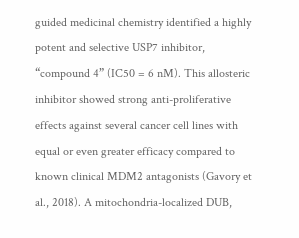guided medicinal chemistry identified a highly potent and selective USP7 inhibitor, “compound 4” (IC50 = 6 nM). This allosteric inhibitor showed strong anti-proliferative effects against several cancer cell lines with equal or even greater efficacy compared to known clinical MDM2 antagonists (Gavory et al., 2018). A mitochondria-localized DUB,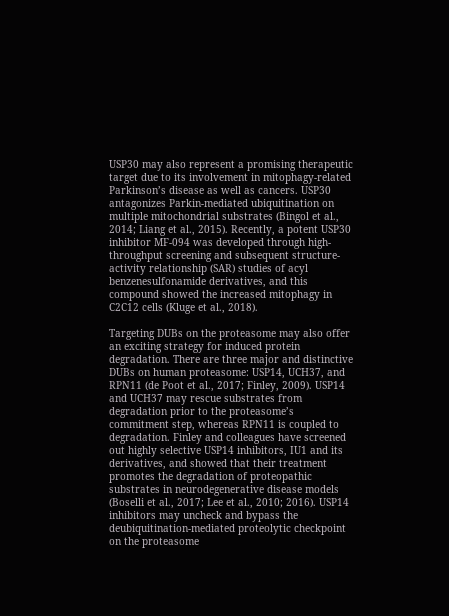USP30 may also represent a promising therapeutic target due to its involvement in mitophagy-related Parkinson’s disease as well as cancers. USP30 antagonizes Parkin-mediated ubiquitination on multiple mitochondrial substrates (Bingol et al., 2014; Liang et al., 2015). Recently, a potent USP30 inhibitor MF-094 was developed through high-throughput screening and subsequent structure-activity relationship (SAR) studies of acyl benzenesulfonamide derivatives, and this compound showed the increased mitophagy in C2C12 cells (Kluge et al., 2018).

Targeting DUBs on the proteasome may also offer an exciting strategy for induced protein degradation. There are three major and distinctive DUBs on human proteasome: USP14, UCH37, and RPN11 (de Poot et al., 2017; Finley, 2009). USP14 and UCH37 may rescue substrates from degradation prior to the proteasome’s commitment step, whereas RPN11 is coupled to degradation. Finley and colleagues have screened out highly selective USP14 inhibitors, IU1 and its derivatives, and showed that their treatment promotes the degradation of proteopathic substrates in neurodegenerative disease models (Boselli et al., 2017; Lee et al., 2010; 2016). USP14 inhibitors may uncheck and bypass the deubiquitination-mediated proteolytic checkpoint on the proteasome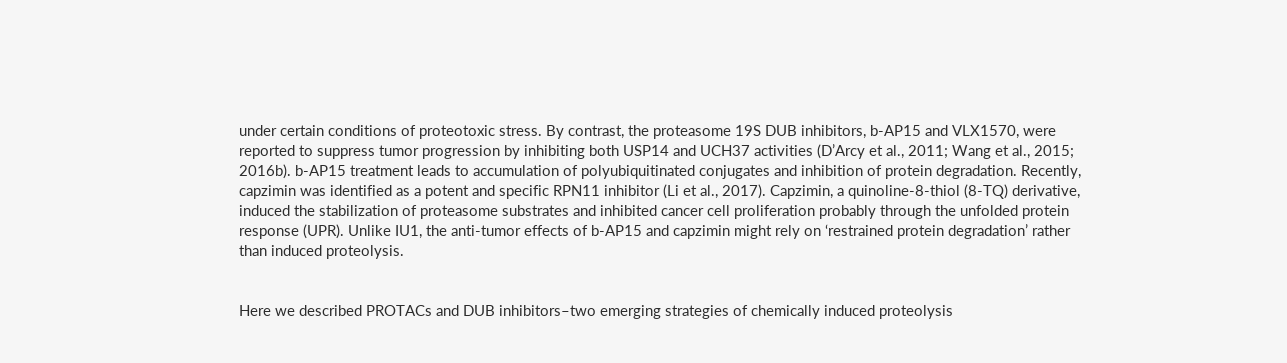under certain conditions of proteotoxic stress. By contrast, the proteasome 19S DUB inhibitors, b-AP15 and VLX1570, were reported to suppress tumor progression by inhibiting both USP14 and UCH37 activities (D’Arcy et al., 2011; Wang et al., 2015; 2016b). b-AP15 treatment leads to accumulation of polyubiquitinated conjugates and inhibition of protein degradation. Recently, capzimin was identified as a potent and specific RPN11 inhibitor (Li et al., 2017). Capzimin, a quinoline-8-thiol (8-TQ) derivative, induced the stabilization of proteasome substrates and inhibited cancer cell proliferation probably through the unfolded protein response (UPR). Unlike IU1, the anti-tumor effects of b-AP15 and capzimin might rely on ‘restrained protein degradation’ rather than induced proteolysis.


Here we described PROTACs and DUB inhibitors–two emerging strategies of chemically induced proteolysis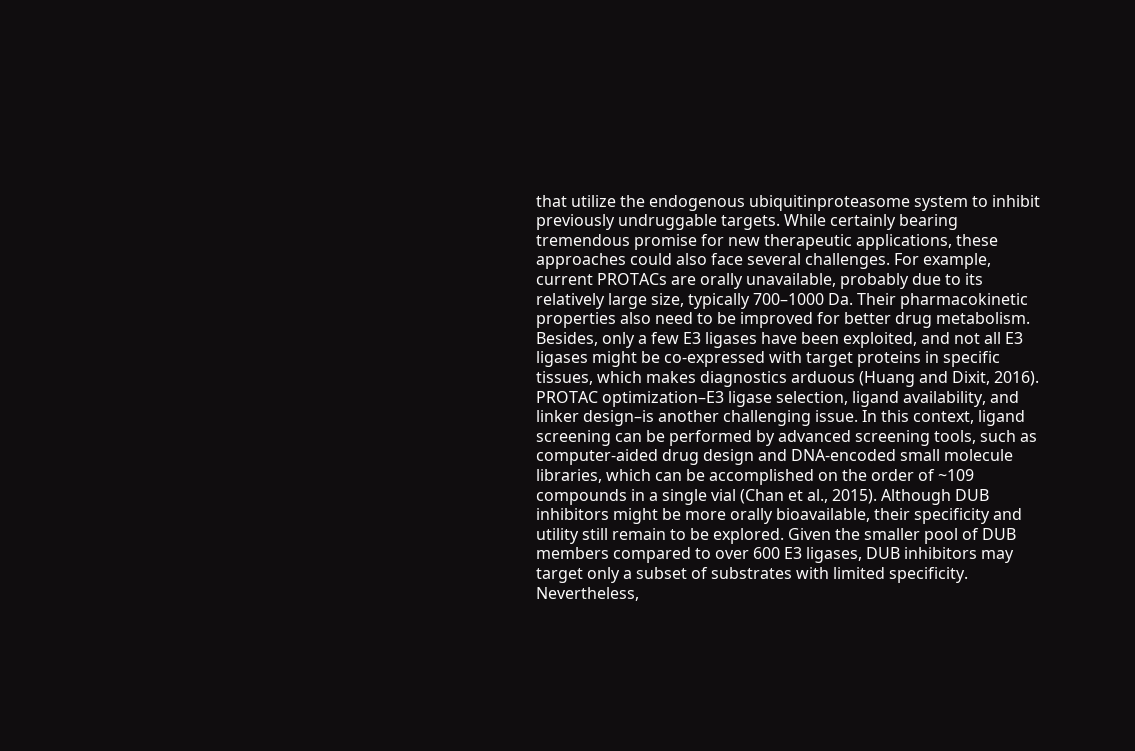that utilize the endogenous ubiquitinproteasome system to inhibit previously undruggable targets. While certainly bearing tremendous promise for new therapeutic applications, these approaches could also face several challenges. For example, current PROTACs are orally unavailable, probably due to its relatively large size, typically 700–1000 Da. Their pharmacokinetic properties also need to be improved for better drug metabolism. Besides, only a few E3 ligases have been exploited, and not all E3 ligases might be co-expressed with target proteins in specific tissues, which makes diagnostics arduous (Huang and Dixit, 2016). PROTAC optimization–E3 ligase selection, ligand availability, and linker design–is another challenging issue. In this context, ligand screening can be performed by advanced screening tools, such as computer-aided drug design and DNA-encoded small molecule libraries, which can be accomplished on the order of ~109 compounds in a single vial (Chan et al., 2015). Although DUB inhibitors might be more orally bioavailable, their specificity and utility still remain to be explored. Given the smaller pool of DUB members compared to over 600 E3 ligases, DUB inhibitors may target only a subset of substrates with limited specificity. Nevertheless,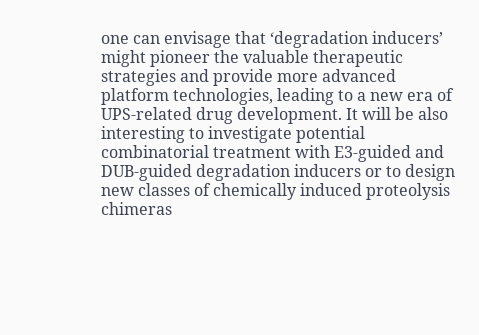one can envisage that ‘degradation inducers’ might pioneer the valuable therapeutic strategies and provide more advanced platform technologies, leading to a new era of UPS-related drug development. It will be also interesting to investigate potential combinatorial treatment with E3-guided and DUB-guided degradation inducers or to design new classes of chemically induced proteolysis chimeras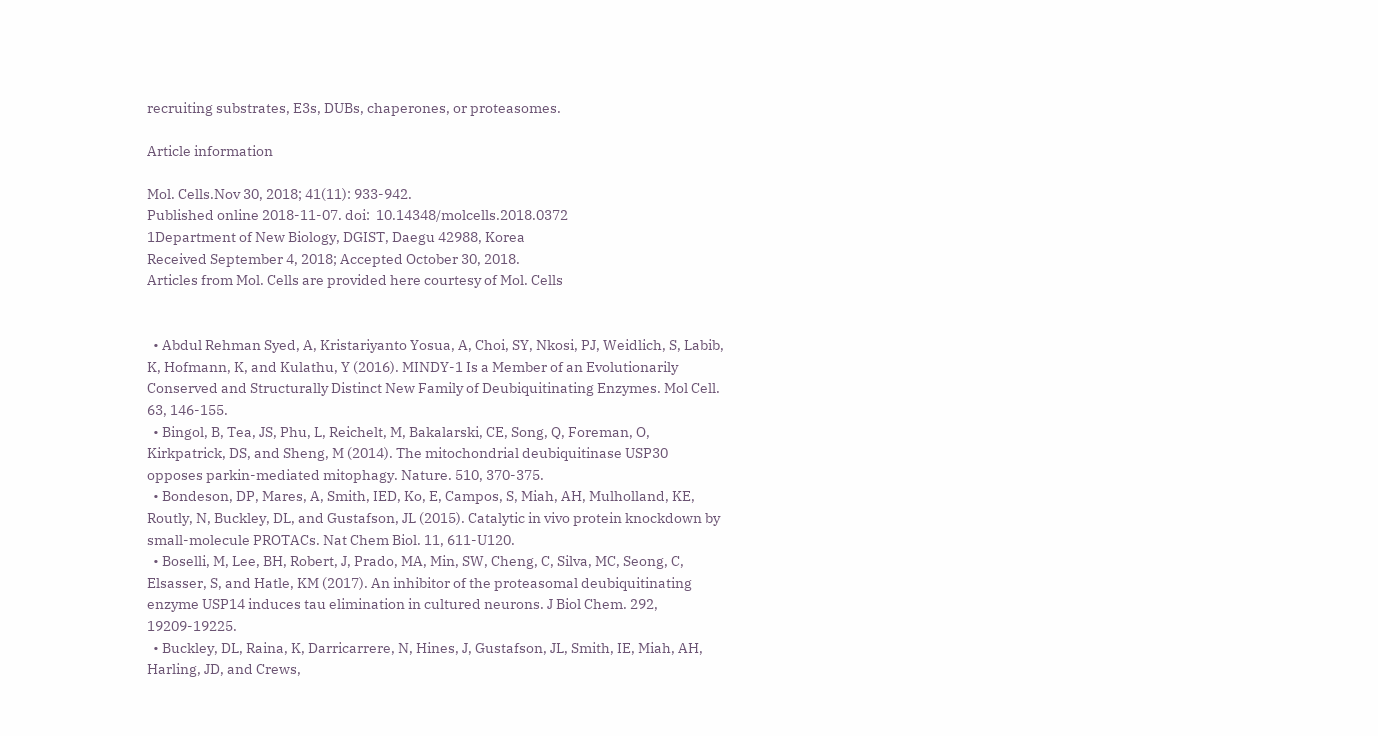recruiting substrates, E3s, DUBs, chaperones, or proteasomes.

Article information

Mol. Cells.Nov 30, 2018; 41(11): 933-942.
Published online 2018-11-07. doi:  10.14348/molcells.2018.0372
1Department of New Biology, DGIST, Daegu 42988, Korea
Received September 4, 2018; Accepted October 30, 2018.
Articles from Mol. Cells are provided here courtesy of Mol. Cells


  • Abdul Rehman Syed, A, Kristariyanto Yosua, A, Choi, SY, Nkosi, PJ, Weidlich, S, Labib, K, Hofmann, K, and Kulathu, Y (2016). MINDY-1 Is a Member of an Evolutionarily Conserved and Structurally Distinct New Family of Deubiquitinating Enzymes. Mol Cell. 63, 146-155.
  • Bingol, B, Tea, JS, Phu, L, Reichelt, M, Bakalarski, CE, Song, Q, Foreman, O, Kirkpatrick, DS, and Sheng, M (2014). The mitochondrial deubiquitinase USP30 opposes parkin-mediated mitophagy. Nature. 510, 370-375.
  • Bondeson, DP, Mares, A, Smith, IED, Ko, E, Campos, S, Miah, AH, Mulholland, KE, Routly, N, Buckley, DL, and Gustafson, JL (2015). Catalytic in vivo protein knockdown by small-molecule PROTACs. Nat Chem Biol. 11, 611-U120.
  • Boselli, M, Lee, BH, Robert, J, Prado, MA, Min, SW, Cheng, C, Silva, MC, Seong, C, Elsasser, S, and Hatle, KM (2017). An inhibitor of the proteasomal deubiquitinating enzyme USP14 induces tau elimination in cultured neurons. J Biol Chem. 292, 19209-19225.
  • Buckley, DL, Raina, K, Darricarrere, N, Hines, J, Gustafson, JL, Smith, IE, Miah, AH, Harling, JD, and Crews,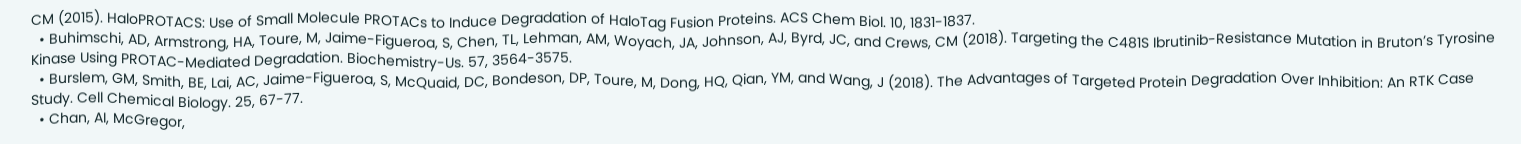CM (2015). HaloPROTACS: Use of Small Molecule PROTACs to Induce Degradation of HaloTag Fusion Proteins. ACS Chem Biol. 10, 1831-1837.
  • Buhimschi, AD, Armstrong, HA, Toure, M, Jaime-Figueroa, S, Chen, TL, Lehman, AM, Woyach, JA, Johnson, AJ, Byrd, JC, and Crews, CM (2018). Targeting the C481S Ibrutinib-Resistance Mutation in Bruton’s Tyrosine Kinase Using PROTAC-Mediated Degradation. Biochemistry-Us. 57, 3564-3575.
  • Burslem, GM, Smith, BE, Lai, AC, Jaime-Figueroa, S, McQuaid, DC, Bondeson, DP, Toure, M, Dong, HQ, Qian, YM, and Wang, J (2018). The Advantages of Targeted Protein Degradation Over Inhibition: An RTK Case Study. Cell Chemical Biology. 25, 67-77.
  • Chan, AI, McGregor,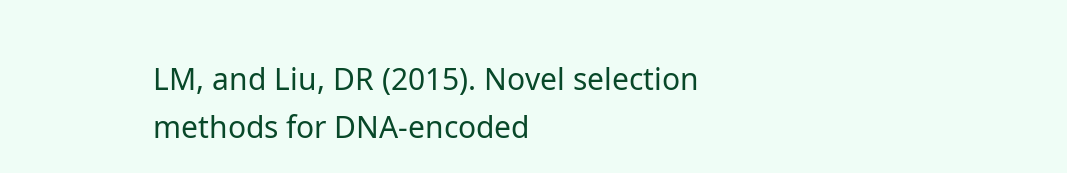LM, and Liu, DR (2015). Novel selection methods for DNA-encoded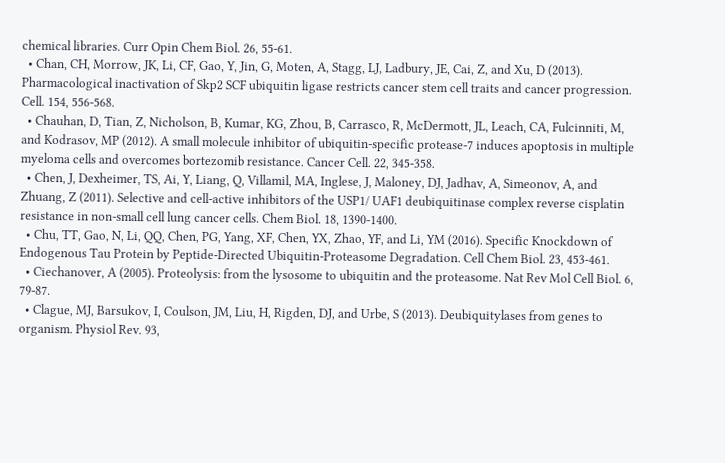chemical libraries. Curr Opin Chem Biol. 26, 55-61.
  • Chan, CH, Morrow, JK, Li, CF, Gao, Y, Jin, G, Moten, A, Stagg, LJ, Ladbury, JE, Cai, Z, and Xu, D (2013). Pharmacological inactivation of Skp2 SCF ubiquitin ligase restricts cancer stem cell traits and cancer progression. Cell. 154, 556-568.
  • Chauhan, D, Tian, Z, Nicholson, B, Kumar, KG, Zhou, B, Carrasco, R, McDermott, JL, Leach, CA, Fulcinniti, M, and Kodrasov, MP (2012). A small molecule inhibitor of ubiquitin-specific protease-7 induces apoptosis in multiple myeloma cells and overcomes bortezomib resistance. Cancer Cell. 22, 345-358.
  • Chen, J, Dexheimer, TS, Ai, Y, Liang, Q, Villamil, MA, Inglese, J, Maloney, DJ, Jadhav, A, Simeonov, A, and Zhuang, Z (2011). Selective and cell-active inhibitors of the USP1/ UAF1 deubiquitinase complex reverse cisplatin resistance in non-small cell lung cancer cells. Chem Biol. 18, 1390-1400.
  • Chu, TT, Gao, N, Li, QQ, Chen, PG, Yang, XF, Chen, YX, Zhao, YF, and Li, YM (2016). Specific Knockdown of Endogenous Tau Protein by Peptide-Directed Ubiquitin-Proteasome Degradation. Cell Chem Biol. 23, 453-461.
  • Ciechanover, A (2005). Proteolysis: from the lysosome to ubiquitin and the proteasome. Nat Rev Mol Cell Biol. 6, 79-87.
  • Clague, MJ, Barsukov, I, Coulson, JM, Liu, H, Rigden, DJ, and Urbe, S (2013). Deubiquitylases from genes to organism. Physiol Rev. 93,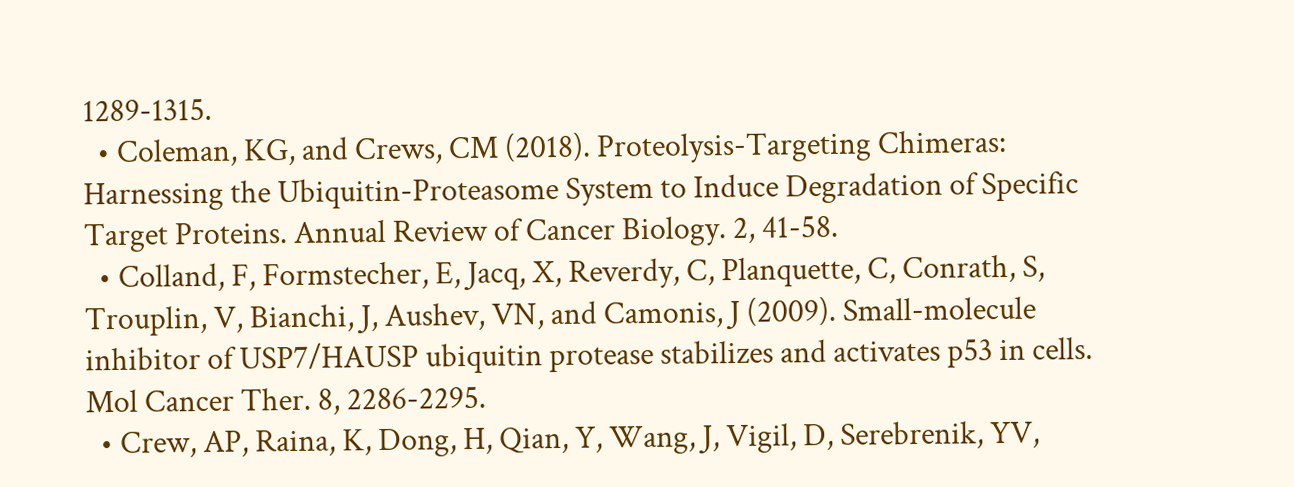1289-1315.
  • Coleman, KG, and Crews, CM (2018). Proteolysis-Targeting Chimeras: Harnessing the Ubiquitin-Proteasome System to Induce Degradation of Specific Target Proteins. Annual Review of Cancer Biology. 2, 41-58.
  • Colland, F, Formstecher, E, Jacq, X, Reverdy, C, Planquette, C, Conrath, S, Trouplin, V, Bianchi, J, Aushev, VN, and Camonis, J (2009). Small-molecule inhibitor of USP7/HAUSP ubiquitin protease stabilizes and activates p53 in cells. Mol Cancer Ther. 8, 2286-2295.
  • Crew, AP, Raina, K, Dong, H, Qian, Y, Wang, J, Vigil, D, Serebrenik, YV,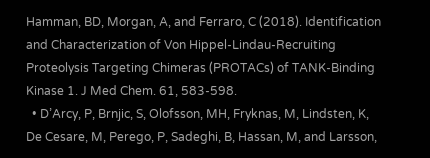Hamman, BD, Morgan, A, and Ferraro, C (2018). Identification and Characterization of Von Hippel-Lindau-Recruiting Proteolysis Targeting Chimeras (PROTACs) of TANK-Binding Kinase 1. J Med Chem. 61, 583-598.
  • D’Arcy, P, Brnjic, S, Olofsson, MH, Fryknas, M, Lindsten, K, De Cesare, M, Perego, P, Sadeghi, B, Hassan, M, and Larsson,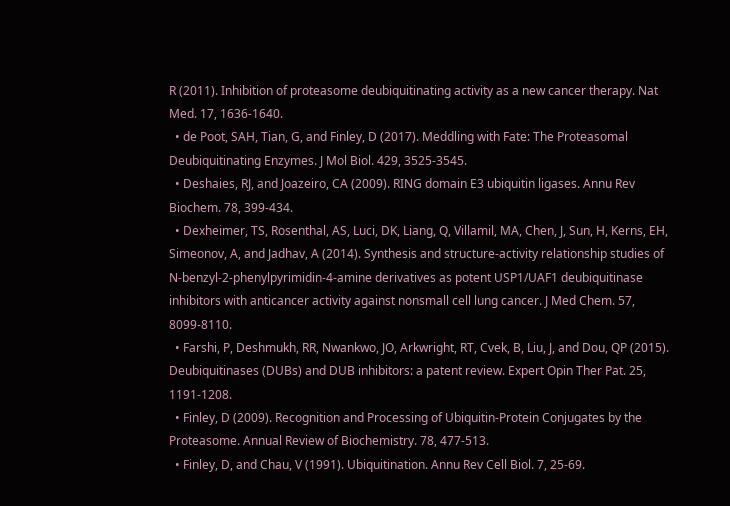R (2011). Inhibition of proteasome deubiquitinating activity as a new cancer therapy. Nat Med. 17, 1636-1640.
  • de Poot, SAH, Tian, G, and Finley, D (2017). Meddling with Fate: The Proteasomal Deubiquitinating Enzymes. J Mol Biol. 429, 3525-3545.
  • Deshaies, RJ, and Joazeiro, CA (2009). RING domain E3 ubiquitin ligases. Annu Rev Biochem. 78, 399-434.
  • Dexheimer, TS, Rosenthal, AS, Luci, DK, Liang, Q, Villamil, MA, Chen, J, Sun, H, Kerns, EH, Simeonov, A, and Jadhav, A (2014). Synthesis and structure-activity relationship studies of N-benzyl-2-phenylpyrimidin-4-amine derivatives as potent USP1/UAF1 deubiquitinase inhibitors with anticancer activity against nonsmall cell lung cancer. J Med Chem. 57, 8099-8110.
  • Farshi, P, Deshmukh, RR, Nwankwo, JO, Arkwright, RT, Cvek, B, Liu, J, and Dou, QP (2015). Deubiquitinases (DUBs) and DUB inhibitors: a patent review. Expert Opin Ther Pat. 25, 1191-1208.
  • Finley, D (2009). Recognition and Processing of Ubiquitin-Protein Conjugates by the Proteasome. Annual Review of Biochemistry. 78, 477-513.
  • Finley, D, and Chau, V (1991). Ubiquitination. Annu Rev Cell Biol. 7, 25-69.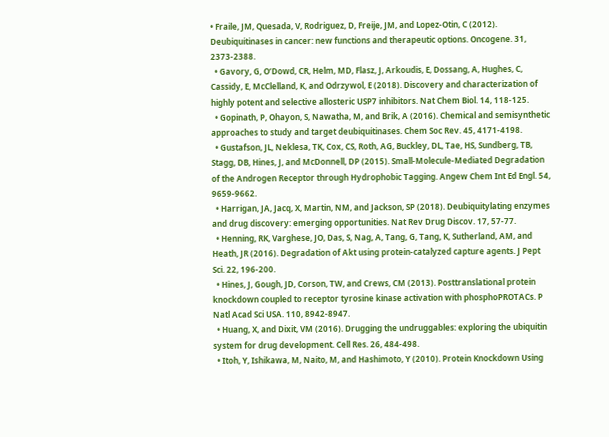• Fraile, JM, Quesada, V, Rodriguez, D, Freije, JM, and Lopez-Otin, C (2012). Deubiquitinases in cancer: new functions and therapeutic options. Oncogene. 31, 2373-2388.
  • Gavory, G, O’Dowd, CR, Helm, MD, Flasz, J, Arkoudis, E, Dossang, A, Hughes, C, Cassidy, E, McClelland, K, and Odrzywol, E (2018). Discovery and characterization of highly potent and selective allosteric USP7 inhibitors. Nat Chem Biol. 14, 118-125.
  • Gopinath, P, Ohayon, S, Nawatha, M, and Brik, A (2016). Chemical and semisynthetic approaches to study and target deubiquitinases. Chem Soc Rev. 45, 4171-4198.
  • Gustafson, JL, Neklesa, TK, Cox, CS, Roth, AG, Buckley, DL, Tae, HS, Sundberg, TB, Stagg, DB, Hines, J, and McDonnell, DP (2015). Small-Molecule-Mediated Degradation of the Androgen Receptor through Hydrophobic Tagging. Angew Chem Int Ed Engl. 54, 9659-9662.
  • Harrigan, JA, Jacq, X, Martin, NM, and Jackson, SP (2018). Deubiquitylating enzymes and drug discovery: emerging opportunities. Nat Rev Drug Discov. 17, 57-77.
  • Henning, RK, Varghese, JO, Das, S, Nag, A, Tang, G, Tang, K, Sutherland, AM, and Heath, JR (2016). Degradation of Akt using protein-catalyzed capture agents. J Pept Sci. 22, 196-200.
  • Hines, J, Gough, JD, Corson, TW, and Crews, CM (2013). Posttranslational protein knockdown coupled to receptor tyrosine kinase activation with phosphoPROTACs. P Natl Acad Sci USA. 110, 8942-8947.
  • Huang, X, and Dixit, VM (2016). Drugging the undruggables: exploring the ubiquitin system for drug development. Cell Res. 26, 484-498.
  • Itoh, Y, Ishikawa, M, Naito, M, and Hashimoto, Y (2010). Protein Knockdown Using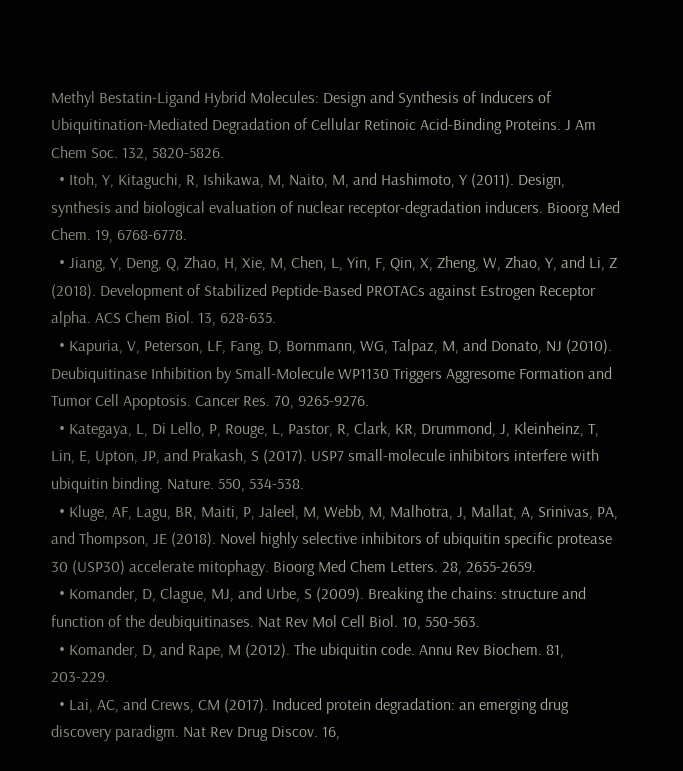Methyl Bestatin-Ligand Hybrid Molecules: Design and Synthesis of Inducers of Ubiquitination-Mediated Degradation of Cellular Retinoic Acid-Binding Proteins. J Am Chem Soc. 132, 5820-5826.
  • Itoh, Y, Kitaguchi, R, Ishikawa, M, Naito, M, and Hashimoto, Y (2011). Design, synthesis and biological evaluation of nuclear receptor-degradation inducers. Bioorg Med Chem. 19, 6768-6778.
  • Jiang, Y, Deng, Q, Zhao, H, Xie, M, Chen, L, Yin, F, Qin, X, Zheng, W, Zhao, Y, and Li, Z (2018). Development of Stabilized Peptide-Based PROTACs against Estrogen Receptor alpha. ACS Chem Biol. 13, 628-635.
  • Kapuria, V, Peterson, LF, Fang, D, Bornmann, WG, Talpaz, M, and Donato, NJ (2010). Deubiquitinase Inhibition by Small-Molecule WP1130 Triggers Aggresome Formation and Tumor Cell Apoptosis. Cancer Res. 70, 9265-9276.
  • Kategaya, L, Di Lello, P, Rouge, L, Pastor, R, Clark, KR, Drummond, J, Kleinheinz, T, Lin, E, Upton, JP, and Prakash, S (2017). USP7 small-molecule inhibitors interfere with ubiquitin binding. Nature. 550, 534-538.
  • Kluge, AF, Lagu, BR, Maiti, P, Jaleel, M, Webb, M, Malhotra, J, Mallat, A, Srinivas, PA, and Thompson, JE (2018). Novel highly selective inhibitors of ubiquitin specific protease 30 (USP30) accelerate mitophagy. Bioorg Med Chem Letters. 28, 2655-2659.
  • Komander, D, Clague, MJ, and Urbe, S (2009). Breaking the chains: structure and function of the deubiquitinases. Nat Rev Mol Cell Biol. 10, 550-563.
  • Komander, D, and Rape, M (2012). The ubiquitin code. Annu Rev Biochem. 81, 203-229.
  • Lai, AC, and Crews, CM (2017). Induced protein degradation: an emerging drug discovery paradigm. Nat Rev Drug Discov. 16,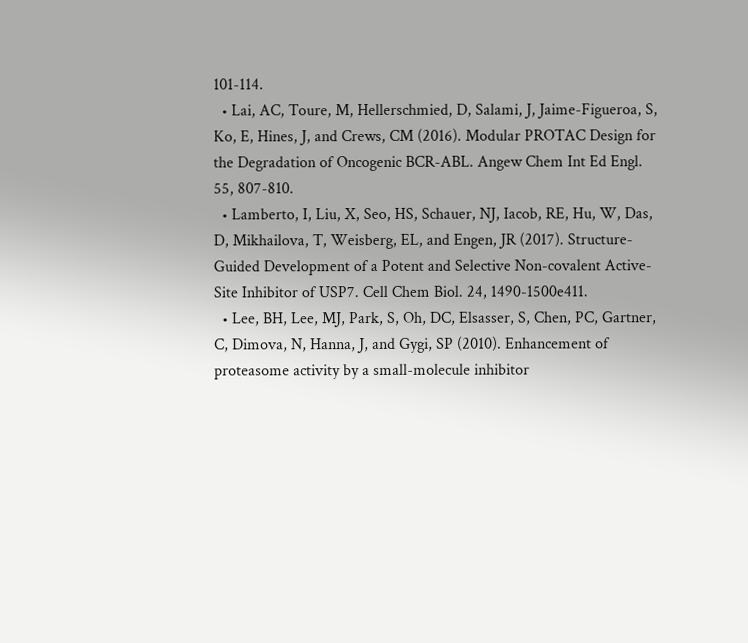101-114.
  • Lai, AC, Toure, M, Hellerschmied, D, Salami, J, Jaime-Figueroa, S, Ko, E, Hines, J, and Crews, CM (2016). Modular PROTAC Design for the Degradation of Oncogenic BCR-ABL. Angew Chem Int Ed Engl. 55, 807-810.
  • Lamberto, I, Liu, X, Seo, HS, Schauer, NJ, Iacob, RE, Hu, W, Das, D, Mikhailova, T, Weisberg, EL, and Engen, JR (2017). Structure-Guided Development of a Potent and Selective Non-covalent Active-Site Inhibitor of USP7. Cell Chem Biol. 24, 1490-1500e411.
  • Lee, BH, Lee, MJ, Park, S, Oh, DC, Elsasser, S, Chen, PC, Gartner, C, Dimova, N, Hanna, J, and Gygi, SP (2010). Enhancement of proteasome activity by a small-molecule inhibitor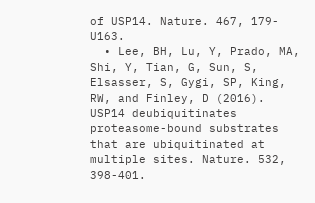of USP14. Nature. 467, 179-U163.
  • Lee, BH, Lu, Y, Prado, MA, Shi, Y, Tian, G, Sun, S, Elsasser, S, Gygi, SP, King, RW, and Finley, D (2016). USP14 deubiquitinates proteasome-bound substrates that are ubiquitinated at multiple sites. Nature. 532, 398-401.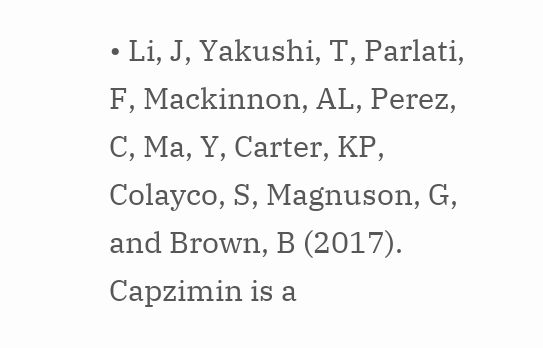• Li, J, Yakushi, T, Parlati, F, Mackinnon, AL, Perez, C, Ma, Y, Carter, KP, Colayco, S, Magnuson, G, and Brown, B (2017). Capzimin is a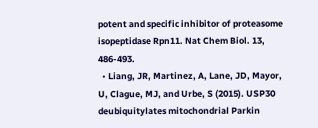potent and specific inhibitor of proteasome isopeptidase Rpn11. Nat Chem Biol. 13, 486-493.
  • Liang, JR, Martinez, A, Lane, JD, Mayor, U, Clague, MJ, and Urbe, S (2015). USP30 deubiquitylates mitochondrial Parkin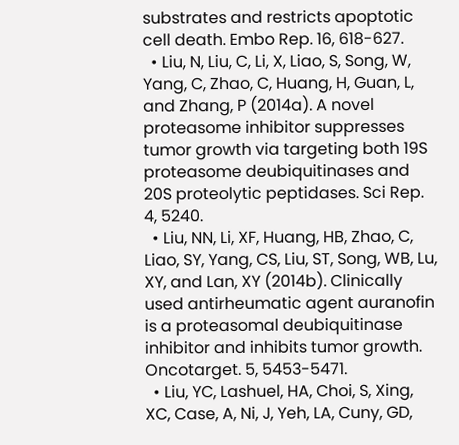substrates and restricts apoptotic cell death. Embo Rep. 16, 618-627.
  • Liu, N, Liu, C, Li, X, Liao, S, Song, W, Yang, C, Zhao, C, Huang, H, Guan, L, and Zhang, P (2014a). A novel proteasome inhibitor suppresses tumor growth via targeting both 19S proteasome deubiquitinases and 20S proteolytic peptidases. Sci Rep. 4, 5240.
  • Liu, NN, Li, XF, Huang, HB, Zhao, C, Liao, SY, Yang, CS, Liu, ST, Song, WB, Lu, XY, and Lan, XY (2014b). Clinically used antirheumatic agent auranofin is a proteasomal deubiquitinase inhibitor and inhibits tumor growth. Oncotarget. 5, 5453-5471.
  • Liu, YC, Lashuel, HA, Choi, S, Xing, XC, Case, A, Ni, J, Yeh, LA, Cuny, GD,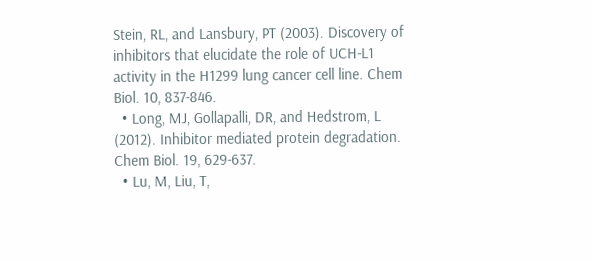Stein, RL, and Lansbury, PT (2003). Discovery of inhibitors that elucidate the role of UCH-L1 activity in the H1299 lung cancer cell line. Chem Biol. 10, 837-846.
  • Long, MJ, Gollapalli, DR, and Hedstrom, L (2012). Inhibitor mediated protein degradation. Chem Biol. 19, 629-637.
  • Lu, M, Liu, T,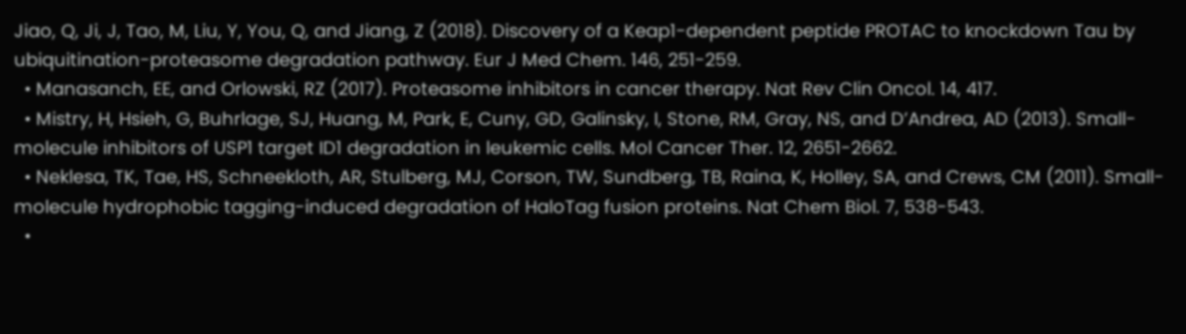Jiao, Q, Ji, J, Tao, M, Liu, Y, You, Q, and Jiang, Z (2018). Discovery of a Keap1-dependent peptide PROTAC to knockdown Tau by ubiquitination-proteasome degradation pathway. Eur J Med Chem. 146, 251-259.
  • Manasanch, EE, and Orlowski, RZ (2017). Proteasome inhibitors in cancer therapy. Nat Rev Clin Oncol. 14, 417.
  • Mistry, H, Hsieh, G, Buhrlage, SJ, Huang, M, Park, E, Cuny, GD, Galinsky, I, Stone, RM, Gray, NS, and D’Andrea, AD (2013). Small-molecule inhibitors of USP1 target ID1 degradation in leukemic cells. Mol Cancer Ther. 12, 2651-2662.
  • Neklesa, TK, Tae, HS, Schneekloth, AR, Stulberg, MJ, Corson, TW, Sundberg, TB, Raina, K, Holley, SA, and Crews, CM (2011). Small-molecule hydrophobic tagging-induced degradation of HaloTag fusion proteins. Nat Chem Biol. 7, 538-543.
  •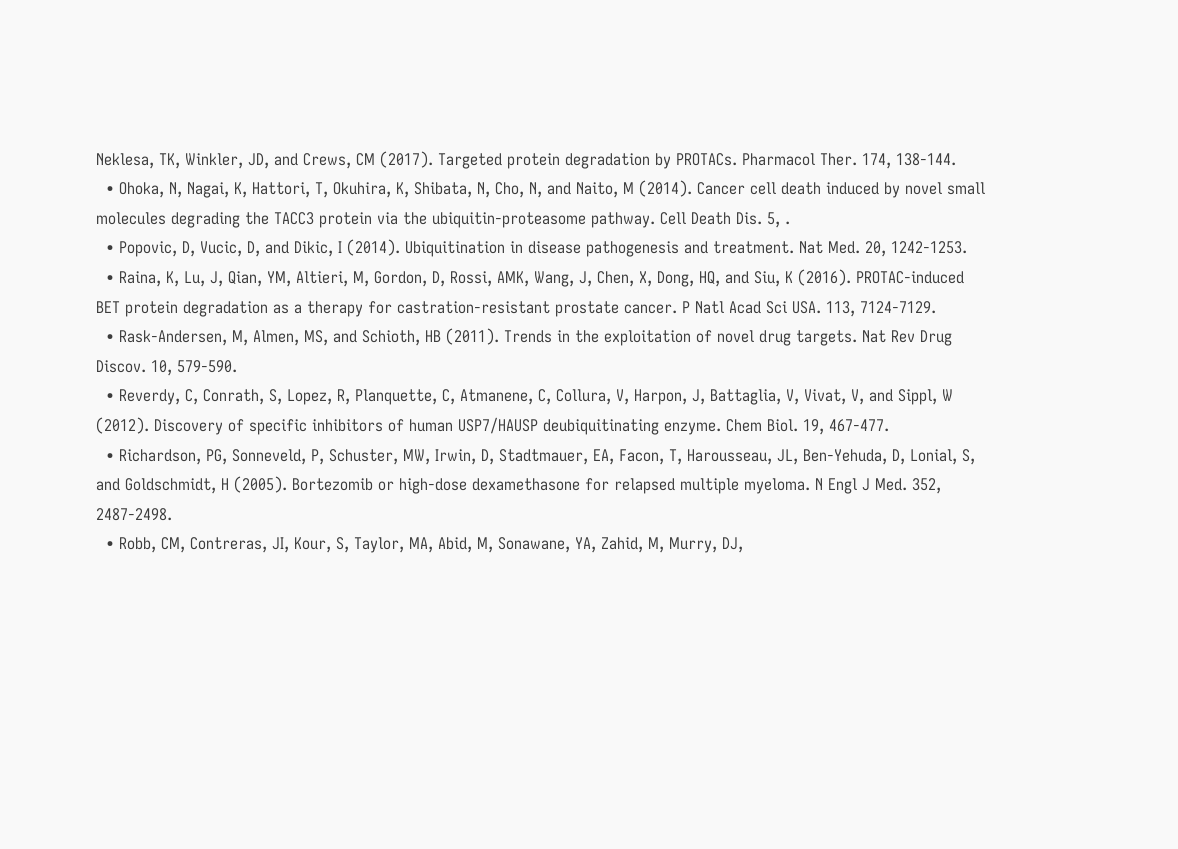Neklesa, TK, Winkler, JD, and Crews, CM (2017). Targeted protein degradation by PROTACs. Pharmacol Ther. 174, 138-144.
  • Ohoka, N, Nagai, K, Hattori, T, Okuhira, K, Shibata, N, Cho, N, and Naito, M (2014). Cancer cell death induced by novel small molecules degrading the TACC3 protein via the ubiquitin-proteasome pathway. Cell Death Dis. 5, .
  • Popovic, D, Vucic, D, and Dikic, I (2014). Ubiquitination in disease pathogenesis and treatment. Nat Med. 20, 1242-1253.
  • Raina, K, Lu, J, Qian, YM, Altieri, M, Gordon, D, Rossi, AMK, Wang, J, Chen, X, Dong, HQ, and Siu, K (2016). PROTAC-induced BET protein degradation as a therapy for castration-resistant prostate cancer. P Natl Acad Sci USA. 113, 7124-7129.
  • Rask-Andersen, M, Almen, MS, and Schioth, HB (2011). Trends in the exploitation of novel drug targets. Nat Rev Drug Discov. 10, 579-590.
  • Reverdy, C, Conrath, S, Lopez, R, Planquette, C, Atmanene, C, Collura, V, Harpon, J, Battaglia, V, Vivat, V, and Sippl, W (2012). Discovery of specific inhibitors of human USP7/HAUSP deubiquitinating enzyme. Chem Biol. 19, 467-477.
  • Richardson, PG, Sonneveld, P, Schuster, MW, Irwin, D, Stadtmauer, EA, Facon, T, Harousseau, JL, Ben-Yehuda, D, Lonial, S, and Goldschmidt, H (2005). Bortezomib or high-dose dexamethasone for relapsed multiple myeloma. N Engl J Med. 352, 2487-2498.
  • Robb, CM, Contreras, JI, Kour, S, Taylor, MA, Abid, M, Sonawane, YA, Zahid, M, Murry, DJ,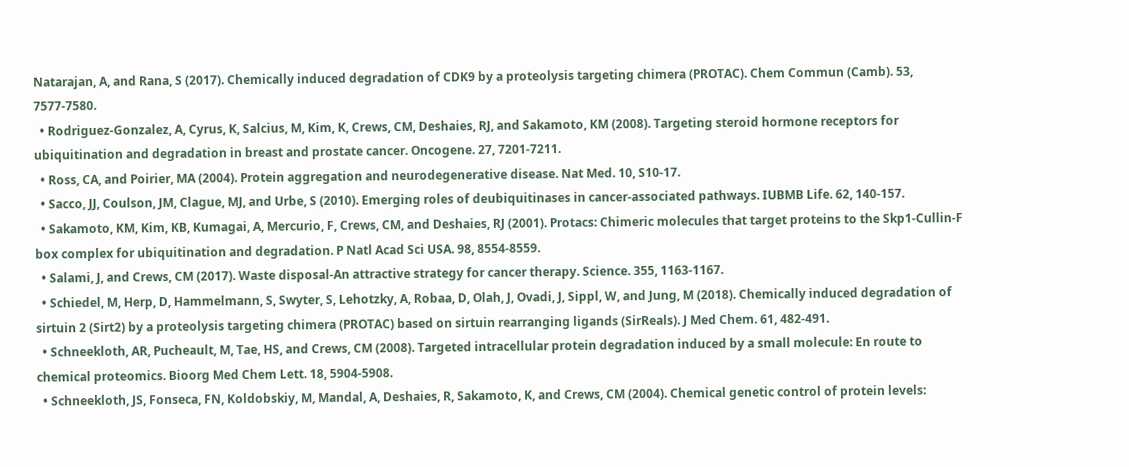Natarajan, A, and Rana, S (2017). Chemically induced degradation of CDK9 by a proteolysis targeting chimera (PROTAC). Chem Commun (Camb). 53, 7577-7580.
  • Rodriguez-Gonzalez, A, Cyrus, K, Salcius, M, Kim, K, Crews, CM, Deshaies, RJ, and Sakamoto, KM (2008). Targeting steroid hormone receptors for ubiquitination and degradation in breast and prostate cancer. Oncogene. 27, 7201-7211.
  • Ross, CA, and Poirier, MA (2004). Protein aggregation and neurodegenerative disease. Nat Med. 10, S10-17.
  • Sacco, JJ, Coulson, JM, Clague, MJ, and Urbe, S (2010). Emerging roles of deubiquitinases in cancer-associated pathways. IUBMB Life. 62, 140-157.
  • Sakamoto, KM, Kim, KB, Kumagai, A, Mercurio, F, Crews, CM, and Deshaies, RJ (2001). Protacs: Chimeric molecules that target proteins to the Skp1-Cullin-F box complex for ubiquitination and degradation. P Natl Acad Sci USA. 98, 8554-8559.
  • Salami, J, and Crews, CM (2017). Waste disposal-An attractive strategy for cancer therapy. Science. 355, 1163-1167.
  • Schiedel, M, Herp, D, Hammelmann, S, Swyter, S, Lehotzky, A, Robaa, D, Olah, J, Ovadi, J, Sippl, W, and Jung, M (2018). Chemically induced degradation of sirtuin 2 (Sirt2) by a proteolysis targeting chimera (PROTAC) based on sirtuin rearranging ligands (SirReals). J Med Chem. 61, 482-491.
  • Schneekloth, AR, Pucheault, M, Tae, HS, and Crews, CM (2008). Targeted intracellular protein degradation induced by a small molecule: En route to chemical proteomics. Bioorg Med Chem Lett. 18, 5904-5908.
  • Schneekloth, JS, Fonseca, FN, Koldobskiy, M, Mandal, A, Deshaies, R, Sakamoto, K, and Crews, CM (2004). Chemical genetic control of protein levels: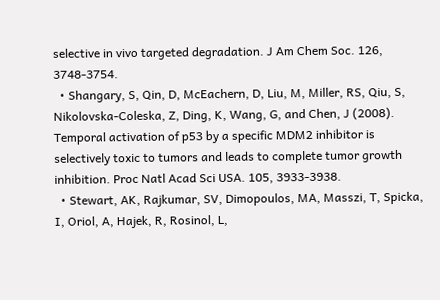selective in vivo targeted degradation. J Am Chem Soc. 126, 3748-3754.
  • Shangary, S, Qin, D, McEachern, D, Liu, M, Miller, RS, Qiu, S, Nikolovska-Coleska, Z, Ding, K, Wang, G, and Chen, J (2008). Temporal activation of p53 by a specific MDM2 inhibitor is selectively toxic to tumors and leads to complete tumor growth inhibition. Proc Natl Acad Sci USA. 105, 3933-3938.
  • Stewart, AK, Rajkumar, SV, Dimopoulos, MA, Masszi, T, Spicka, I, Oriol, A, Hajek, R, Rosinol, L,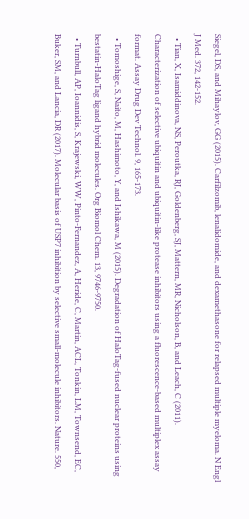Siegel, DS, and Mihaylov, GG (2015). Carfilzomib, lenalidomide, and dexamethasone for relapsed multiple myeloma. N Engl J Med. 372, 142-152.
  • Tian, X, Isamiddinova, NS, Peroutka, RJ, Goldenberg, SJ, Mattern, MR, Nicholson, B, and Leach, C (2011). Characterization of selective ubiquitin and ubiquitin-like protease inhibitors using a fluorescence-based multiplex assay format. Assay Drug Dev Technol. 9, 165-173.
  • Tomoshige, S, Naito, M, Hashimoto, Y, and Ishikawa, M (2015). Degradation of HaloTag-fused nuclear proteins using bestatin-HaloTag ligand hybrid molecules. Org Biomol Chem. 13, 9746-9750.
  • Turnbull, AP, Ioannidis, S, Krajewski, WW, Pinto-Fernandez, A, Heride, C, Martin, ACL, Tonkin, LM, Townsend, EC, Buker, SM, and Lancia, DR (2017). Molecular basis of USP7 inhibition by selective small-molecule inhibitors. Nature. 550,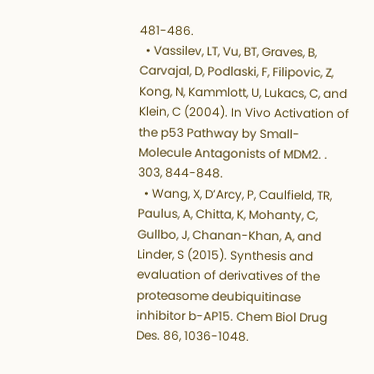481-486.
  • Vassilev, LT, Vu, BT, Graves, B, Carvajal, D, Podlaski, F, Filipovic, Z, Kong, N, Kammlott, U, Lukacs, C, and Klein, C (2004). In Vivo Activation of the p53 Pathway by Small-Molecule Antagonists of MDM2. . 303, 844-848.
  • Wang, X, D’Arcy, P, Caulfield, TR, Paulus, A, Chitta, K, Mohanty, C, Gullbo, J, Chanan-Khan, A, and Linder, S (2015). Synthesis and evaluation of derivatives of the proteasome deubiquitinase inhibitor b-AP15. Chem Biol Drug Des. 86, 1036-1048.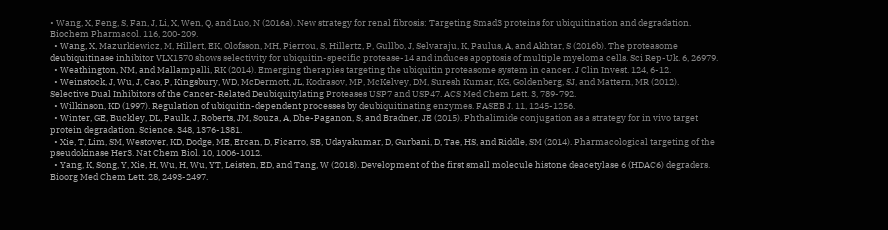• Wang, X, Feng, S, Fan, J, Li, X, Wen, Q, and Luo, N (2016a). New strategy for renal fibrosis: Targeting Smad3 proteins for ubiquitination and degradation. Biochem Pharmacol. 116, 200-209.
  • Wang, X, Mazurkiewicz, M, Hillert, EK, Olofsson, MH, Pierrou, S, Hillertz, P, Gullbo, J, Selvaraju, K, Paulus, A, and Akhtar, S (2016b). The proteasome deubiquitinase inhibitor VLX1570 shows selectivity for ubiquitin-specific protease-14 and induces apoptosis of multiple myeloma cells. Sci Rep-Uk. 6, 26979.
  • Weathington, NM, and Mallampalli, RK (2014). Emerging therapies targeting the ubiquitin proteasome system in cancer. J Clin Invest. 124, 6-12.
  • Weinstock, J, Wu, J, Cao, P, Kingsbury, WD, McDermott, JL, Kodrasov, MP, McKelvey, DM, Suresh Kumar, KG, Goldenberg, SJ, and Mattern, MR (2012). Selective Dual Inhibitors of the Cancer-Related Deubiquitylating Proteases USP7 and USP47. ACS Med Chem Lett. 3, 789-792.
  • Wilkinson, KD (1997). Regulation of ubiquitin-dependent processes by deubiquitinating enzymes. FASEB J. 11, 1245-1256.
  • Winter, GE, Buckley, DL, Paulk, J, Roberts, JM, Souza, A, Dhe-Paganon, S, and Bradner, JE (2015). Phthalimide conjugation as a strategy for in vivo target protein degradation. Science. 348, 1376-1381.
  • Xie, T, Lim, SM, Westover, KD, Dodge, ME, Ercan, D, Ficarro, SB, Udayakumar, D, Gurbani, D, Tae, HS, and Riddle, SM (2014). Pharmacological targeting of the pseudokinase Her3. Nat Chem Biol. 10, 1006-1012.
  • Yang, K, Song, Y, Xie, H, Wu, H, Wu, YT, Leisten, ED, and Tang, W (2018). Development of the first small molecule histone deacetylase 6 (HDAC6) degraders. Bioorg Med Chem Lett. 28, 2493-2497.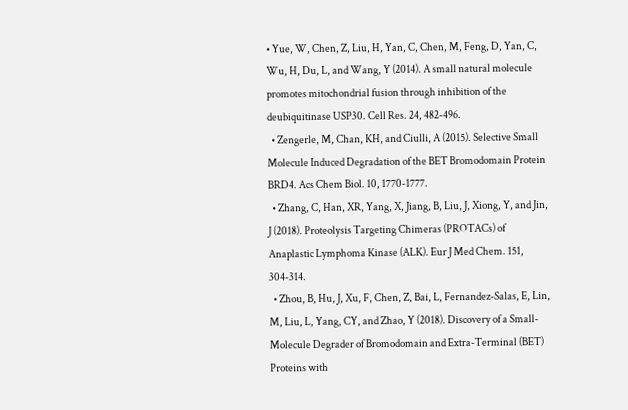• Yue, W, Chen, Z, Liu, H, Yan, C, Chen, M, Feng, D, Yan, C, Wu, H, Du, L, and Wang, Y (2014). A small natural molecule promotes mitochondrial fusion through inhibition of the deubiquitinase USP30. Cell Res. 24, 482-496.
  • Zengerle, M, Chan, KH, and Ciulli, A (2015). Selective Small Molecule Induced Degradation of the BET Bromodomain Protein BRD4. Acs Chem Biol. 10, 1770-1777.
  • Zhang, C, Han, XR, Yang, X, Jiang, B, Liu, J, Xiong, Y, and Jin, J (2018). Proteolysis Targeting Chimeras (PROTACs) of Anaplastic Lymphoma Kinase (ALK). Eur J Med Chem. 151, 304-314.
  • Zhou, B, Hu, J, Xu, F, Chen, Z, Bai, L, Fernandez-Salas, E, Lin, M, Liu, L, Yang, CY, and Zhao, Y (2018). Discovery of a Small-Molecule Degrader of Bromodomain and Extra-Terminal (BET) Proteins with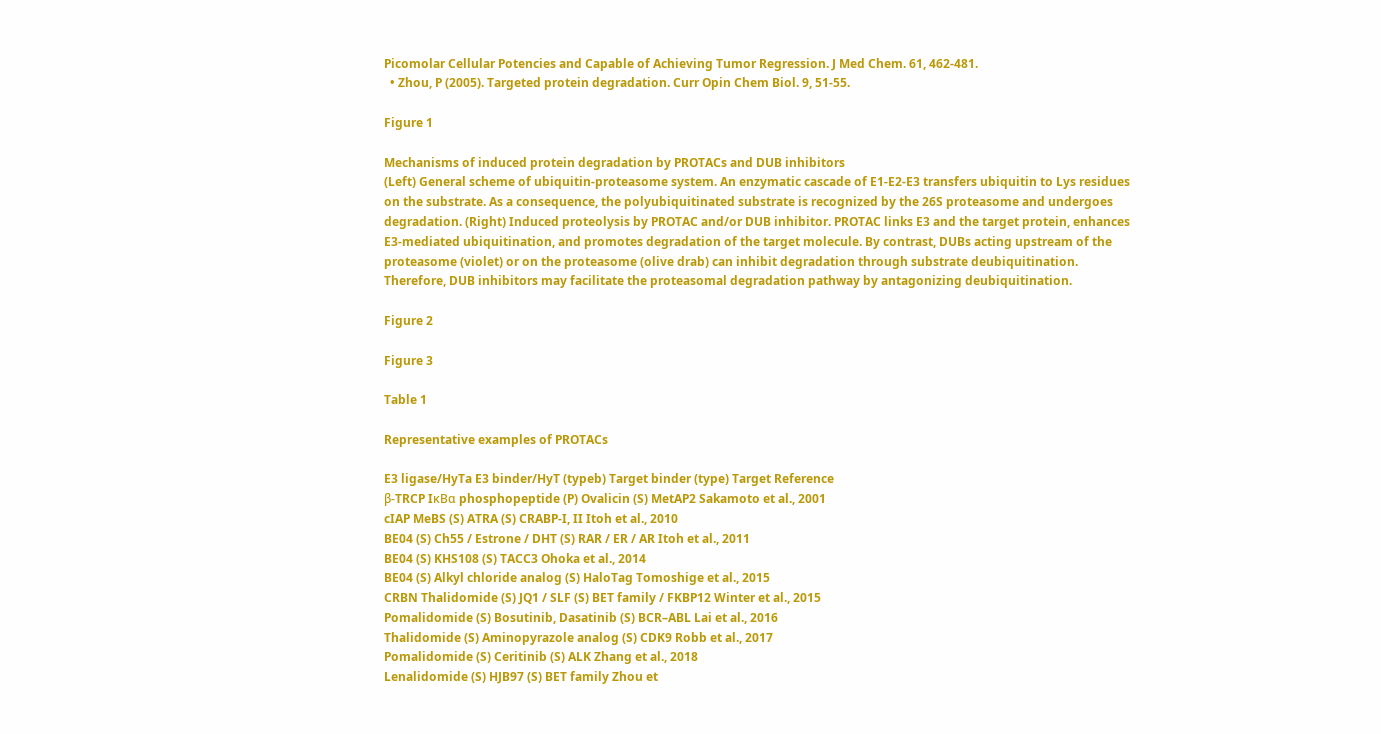Picomolar Cellular Potencies and Capable of Achieving Tumor Regression. J Med Chem. 61, 462-481.
  • Zhou, P (2005). Targeted protein degradation. Curr Opin Chem Biol. 9, 51-55.

Figure 1

Mechanisms of induced protein degradation by PROTACs and DUB inhibitors
(Left) General scheme of ubiquitin-proteasome system. An enzymatic cascade of E1-E2-E3 transfers ubiquitin to Lys residues on the substrate. As a consequence, the polyubiquitinated substrate is recognized by the 26S proteasome and undergoes degradation. (Right) Induced proteolysis by PROTAC and/or DUB inhibitor. PROTAC links E3 and the target protein, enhances E3-mediated ubiquitination, and promotes degradation of the target molecule. By contrast, DUBs acting upstream of the proteasome (violet) or on the proteasome (olive drab) can inhibit degradation through substrate deubiquitination. Therefore, DUB inhibitors may facilitate the proteasomal degradation pathway by antagonizing deubiquitination.

Figure 2

Figure 3

Table 1

Representative examples of PROTACs

E3 ligase/HyTa E3 binder/HyT (typeb) Target binder (type) Target Reference
β-TRCP IκBα phosphopeptide (P) Ovalicin (S) MetAP2 Sakamoto et al., 2001
cIAP MeBS (S) ATRA (S) CRABP-I, II Itoh et al., 2010
BE04 (S) Ch55 / Estrone / DHT (S) RAR / ER / AR Itoh et al., 2011
BE04 (S) KHS108 (S) TACC3 Ohoka et al., 2014
BE04 (S) Alkyl chloride analog (S) HaloTag Tomoshige et al., 2015
CRBN Thalidomide (S) JQ1 / SLF (S) BET family / FKBP12 Winter et al., 2015
Pomalidomide (S) Bosutinib, Dasatinib (S) BCR–ABL Lai et al., 2016
Thalidomide (S) Aminopyrazole analog (S) CDK9 Robb et al., 2017
Pomalidomide (S) Ceritinib (S) ALK Zhang et al., 2018
Lenalidomide (S) HJB97 (S) BET family Zhou et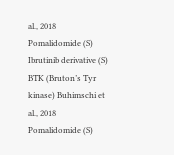al., 2018
Pomalidomide (S) Ibrutinib derivative (S) BTK (Bruton’s Tyr kinase) Buhimschi et al., 2018
Pomalidomide (S)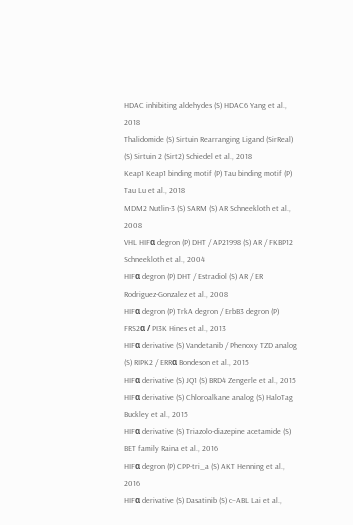HDAC inhibiting aldehydes (S) HDAC6 Yang et al., 2018
Thalidomide (S) Sirtuin Rearranging Ligand (SirReal) (S) Sirtuin 2 (Sirt2) Schiedel et al., 2018
Keap1 Keap1 binding motif (P) Tau binding motif (P) Tau Lu et al., 2018
MDM2 Nutlin-3 (S) SARM (S) AR Schneekloth et al., 2008
VHL HIFα degron (P) DHT / AP21998 (S) AR / FKBP12 Schneekloth et al., 2004
HIFα degron (P) DHT / Estradiol (S) AR / ER Rodriguez-Gonzalez et al., 2008
HIFα degron (P) TrkA degron / ErbB3 degron (P) FRS2α / PI3K Hines et al., 2013
HIFα derivative (S) Vandetanib / Phenoxy TZD analog (S) RIPK2 / ERRα Bondeson et al., 2015
HIFα derivative (S) JQ1 (S) BRD4 Zengerle et al., 2015
HIFα derivative (S) Chloroalkane analog (S) HaloTag Buckley et al., 2015
HIFα derivative (S) Triazolo-diazepine acetamide (S) BET family Raina et al., 2016
HIFα degron (P) CPP-tri_a (S) AKT Henning et al., 2016
HIFα derivative (S) Dasatinib (S) c–ABL Lai et al.,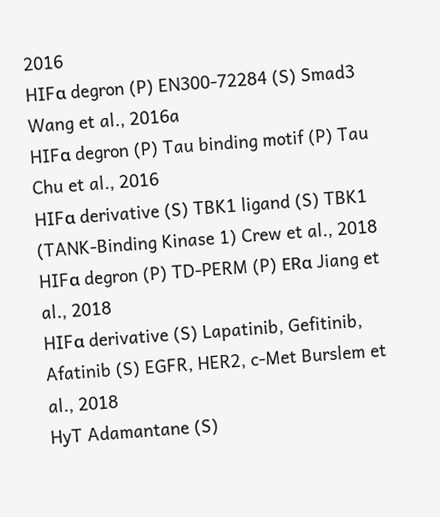2016
HIFα degron (P) EN300-72284 (S) Smad3 Wang et al., 2016a
HIFα degron (P) Tau binding motif (P) Tau Chu et al., 2016
HIFα derivative (S) TBK1 ligand (S) TBK1 (TANK-Binding Kinase 1) Crew et al., 2018
HIFα degron (P) TD-PERM (P) ERα Jiang et al., 2018
HIFα derivative (S) Lapatinib, Gefitinib, Afatinib (S) EGFR, HER2, c-Met Burslem et al., 2018
HyT Adamantane (S)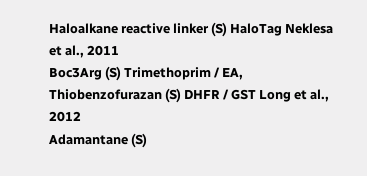Haloalkane reactive linker (S) HaloTag Neklesa et al., 2011
Boc3Arg (S) Trimethoprim / EA, Thiobenzofurazan (S) DHFR / GST Long et al., 2012
Adamantane (S)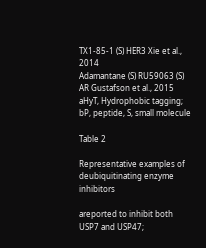TX1-85-1 (S) HER3 Xie et al., 2014
Adamantane (S) RU59063 (S) AR Gustafson et al., 2015
aHyT, Hydrophobic tagging;
bP, peptide, S, small molecule

Table 2

Representative examples of deubiquitinating enzyme inhibitors

areported to inhibit both USP7 and USP47;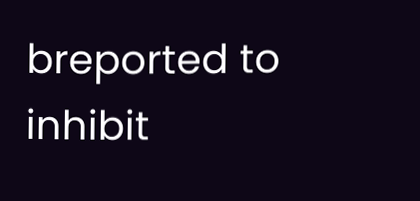breported to inhibit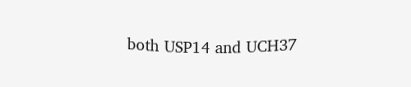both USP14 and UCH37